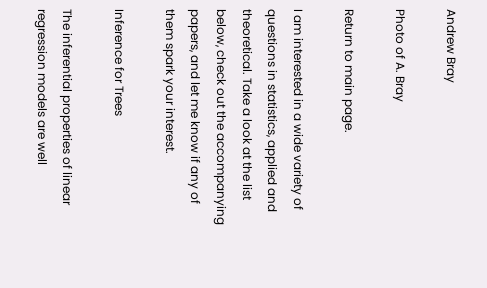Andrew Bray

Photo of A. Bray

Return to main page.

I am interested in a wide variety of questions in statistics, applied and theoretical. Take a look at the list below, check out the accompanying papers, and let me know if any of them spark your interest.

Inference for Trees

The inferential properties of linear regression models are well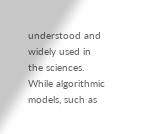understood and widely used in the sciences. While algorithmic models, such as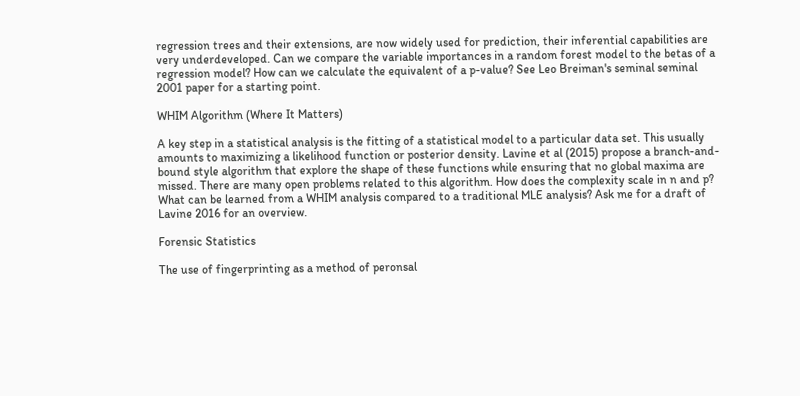regression trees and their extensions, are now widely used for prediction, their inferential capabilities are very underdeveloped. Can we compare the variable importances in a random forest model to the betas of a regression model? How can we calculate the equivalent of a p-value? See Leo Breiman's seminal seminal 2001 paper for a starting point.

WHIM Algorithm (Where It Matters)

A key step in a statistical analysis is the fitting of a statistical model to a particular data set. This usually amounts to maximizing a likelihood function or posterior density. Lavine et al (2015) propose a branch-and-bound style algorithm that explore the shape of these functions while ensuring that no global maxima are missed. There are many open problems related to this algorithm. How does the complexity scale in n and p? What can be learned from a WHIM analysis compared to a traditional MLE analysis? Ask me for a draft of Lavine 2016 for an overview.

Forensic Statistics

The use of fingerprinting as a method of peronsal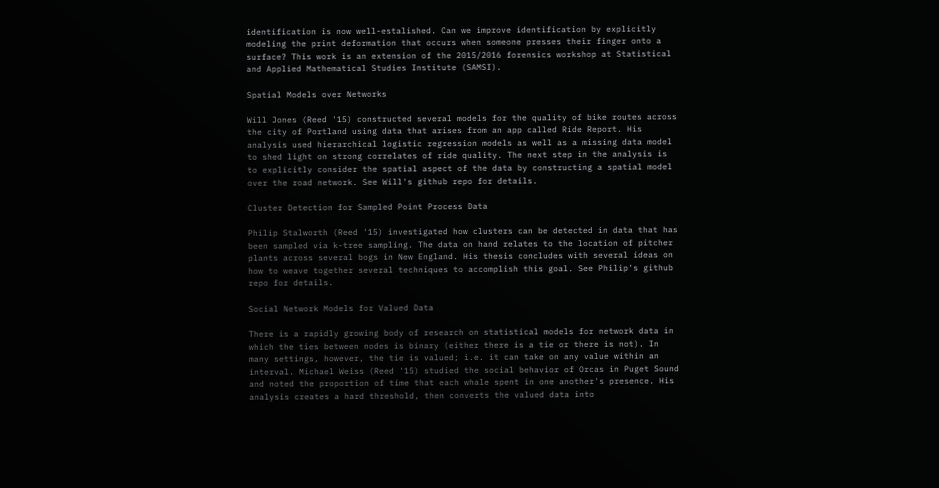identification is now well-estalished. Can we improve identification by explicitly modeling the print deformation that occurs when someone presses their finger onto a surface? This work is an extension of the 2015/2016 forensics workshop at Statistical and Applied Mathematical Studies Institute (SAMSI).

Spatial Models over Networks

Will Jones (Reed '15) constructed several models for the quality of bike routes across the city of Portland using data that arises from an app called Ride Report. His analysis used hierarchical logistic regression models as well as a missing data model to shed light on strong correlates of ride quality. The next step in the analysis is to explicitly consider the spatial aspect of the data by constructing a spatial model over the road network. See Will's github repo for details.

Cluster Detection for Sampled Point Process Data

Philip Stalworth (Reed '15) investigated how clusters can be detected in data that has been sampled via k-tree sampling. The data on hand relates to the location of pitcher plants across several bogs in New England. His thesis concludes with several ideas on how to weave together several techniques to accomplish this goal. See Philip's github repo for details.

Social Network Models for Valued Data

There is a rapidly growing body of research on statistical models for network data in which the ties between nodes is binary (either there is a tie or there is not). In many settings, however, the tie is valued; i.e. it can take on any value within an interval. Michael Weiss (Reed '15) studied the social behavior of Orcas in Puget Sound and noted the proportion of time that each whale spent in one another's presence. His analysis creates a hard threshold, then converts the valued data into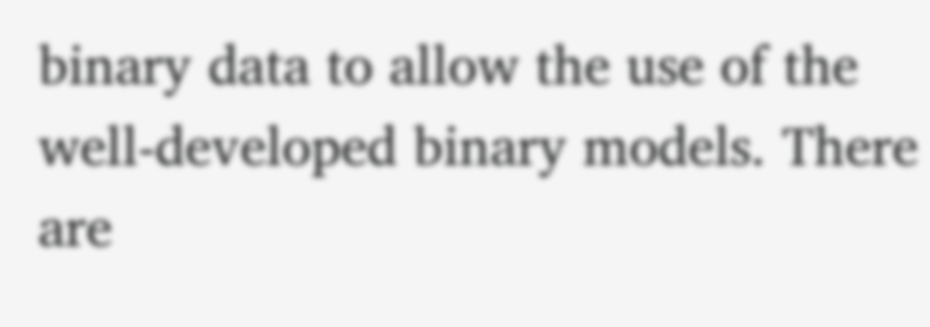binary data to allow the use of the well-developed binary models. There are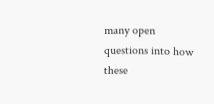many open questions into how these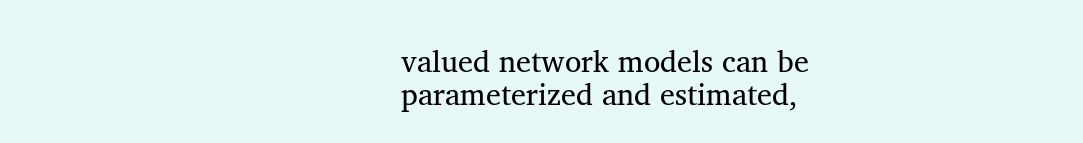valued network models can be parameterized and estimated,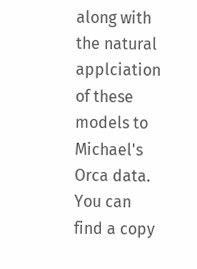along with the natural applciation of these models to Michael's Orca data. You can find a copy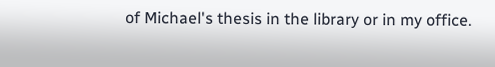of Michael's thesis in the library or in my office.